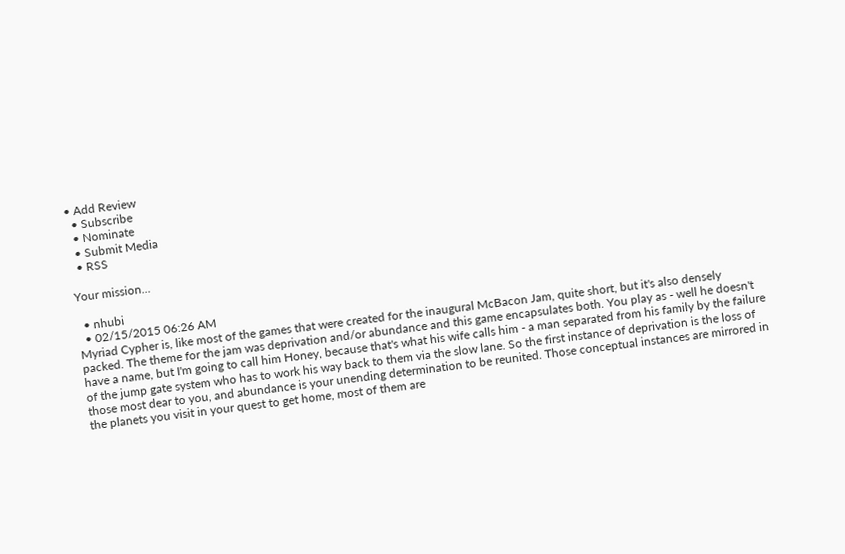• Add Review
  • Subscribe
  • Nominate
  • Submit Media
  • RSS

Your mission...

  • nhubi
  • 02/15/2015 06:26 AM
Myriad Cypher is, like most of the games that were created for the inaugural McBacon Jam, quite short, but it's also densely packed. The theme for the jam was deprivation and/or abundance and this game encapsulates both. You play as - well he doesn't have a name, but I'm going to call him Honey, because that's what his wife calls him - a man separated from his family by the failure of the jump gate system who has to work his way back to them via the slow lane. So the first instance of deprivation is the loss of those most dear to you, and abundance is your unending determination to be reunited. Those conceptual instances are mirrored in the planets you visit in your quest to get home, most of them are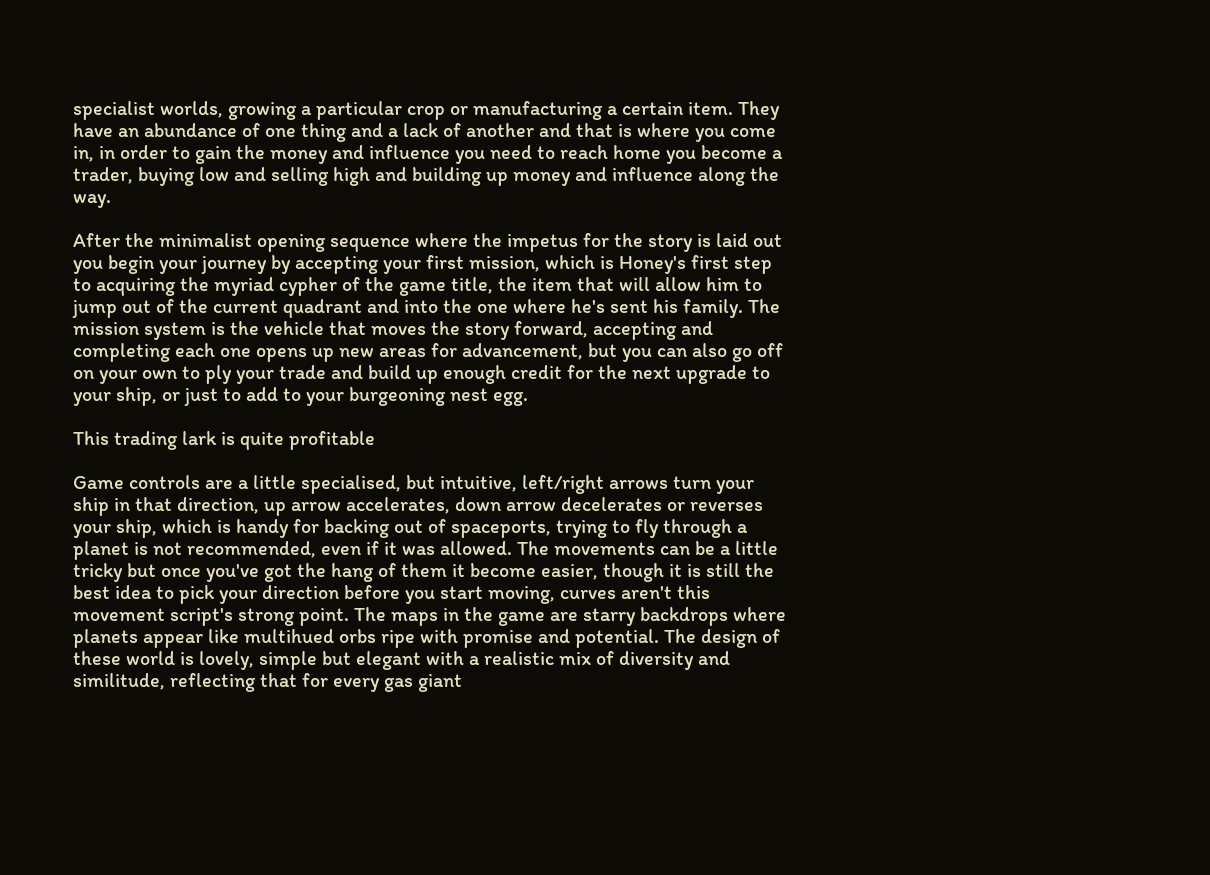specialist worlds, growing a particular crop or manufacturing a certain item. They have an abundance of one thing and a lack of another and that is where you come in, in order to gain the money and influence you need to reach home you become a trader, buying low and selling high and building up money and influence along the way.

After the minimalist opening sequence where the impetus for the story is laid out you begin your journey by accepting your first mission, which is Honey's first step to acquiring the myriad cypher of the game title, the item that will allow him to jump out of the current quadrant and into the one where he's sent his family. The mission system is the vehicle that moves the story forward, accepting and completing each one opens up new areas for advancement, but you can also go off on your own to ply your trade and build up enough credit for the next upgrade to your ship, or just to add to your burgeoning nest egg.

This trading lark is quite profitable

Game controls are a little specialised, but intuitive, left/right arrows turn your ship in that direction, up arrow accelerates, down arrow decelerates or reverses your ship, which is handy for backing out of spaceports, trying to fly through a planet is not recommended, even if it was allowed. The movements can be a little tricky but once you've got the hang of them it become easier, though it is still the best idea to pick your direction before you start moving, curves aren't this movement script's strong point. The maps in the game are starry backdrops where planets appear like multihued orbs ripe with promise and potential. The design of these world is lovely, simple but elegant with a realistic mix of diversity and similitude, reflecting that for every gas giant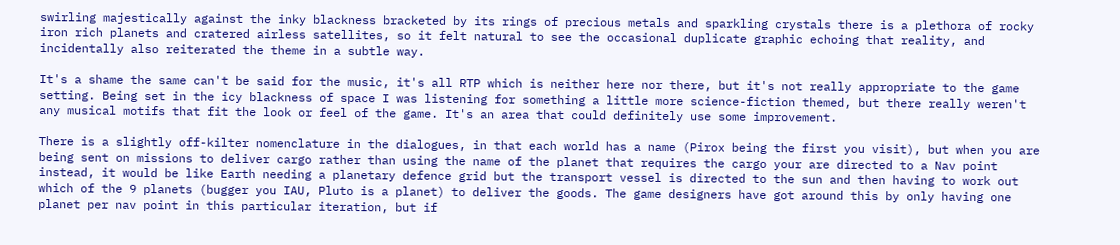swirling majestically against the inky blackness bracketed by its rings of precious metals and sparkling crystals there is a plethora of rocky iron rich planets and cratered airless satellites, so it felt natural to see the occasional duplicate graphic echoing that reality, and incidentally also reiterated the theme in a subtle way.

It's a shame the same can't be said for the music, it's all RTP which is neither here nor there, but it's not really appropriate to the game setting. Being set in the icy blackness of space I was listening for something a little more science-fiction themed, but there really weren't any musical motifs that fit the look or feel of the game. It's an area that could definitely use some improvement.

There is a slightly off-kilter nomenclature in the dialogues, in that each world has a name (Pirox being the first you visit), but when you are being sent on missions to deliver cargo rather than using the name of the planet that requires the cargo your are directed to a Nav point instead, it would be like Earth needing a planetary defence grid but the transport vessel is directed to the sun and then having to work out which of the 9 planets (bugger you IAU, Pluto is a planet) to deliver the goods. The game designers have got around this by only having one planet per nav point in this particular iteration, but if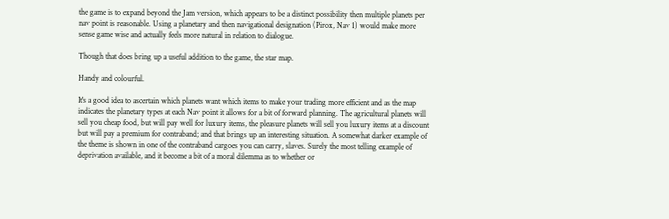the game is to expand beyond the Jam version, which appears to be a distinct possibility then multiple planets per nav point is reasonable. Using a planetary and then navigational designation (Pirox, Nav 1) would make more sense game wise and actually feels more natural in relation to dialogue.

Though that does bring up a useful addition to the game, the star map.

Handy and colourful.

It's a good idea to ascertain which planets want which items to make your trading more efficient and as the map indicates the planetary types at each Nav point it allows for a bit of forward planning. The agricultural planets will sell you cheap food, but will pay well for luxury items, the pleasure planets will sell you luxury items at a discount but will pay a premium for contraband; and that brings up an interesting situation. A somewhat darker example of the theme is shown in one of the contraband cargoes you can carry, slaves. Surely the most telling example of deprivation available, and it become a bit of a moral dilemma as to whether or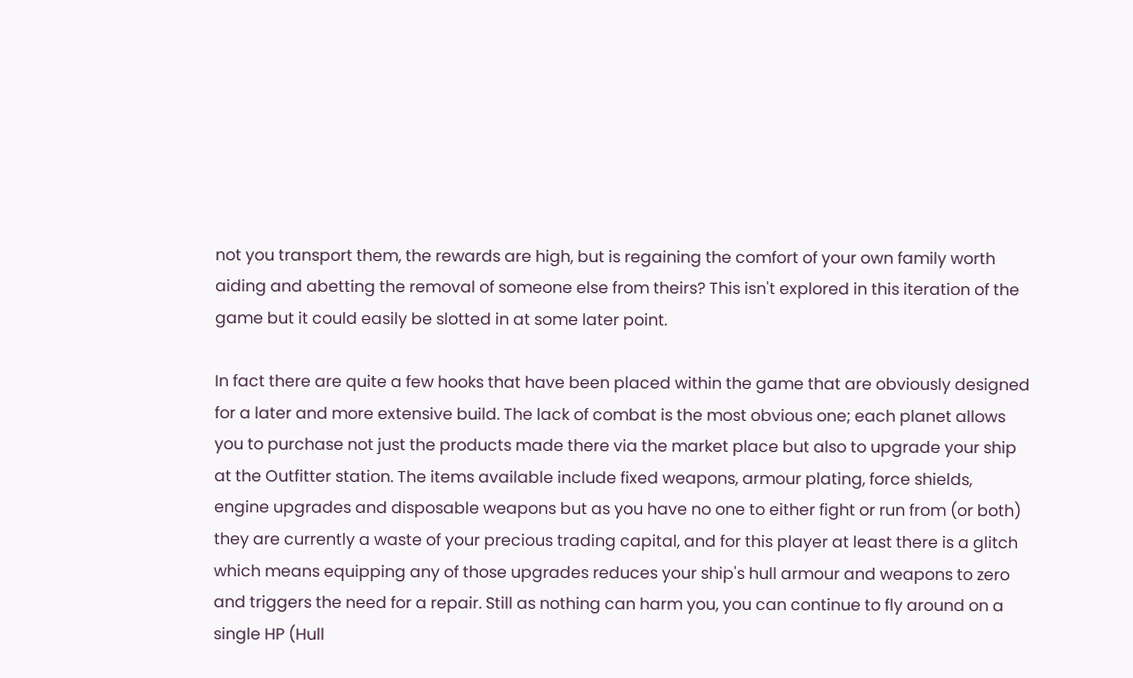not you transport them, the rewards are high, but is regaining the comfort of your own family worth aiding and abetting the removal of someone else from theirs? This isn't explored in this iteration of the game but it could easily be slotted in at some later point.

In fact there are quite a few hooks that have been placed within the game that are obviously designed for a later and more extensive build. The lack of combat is the most obvious one; each planet allows you to purchase not just the products made there via the market place but also to upgrade your ship at the Outfitter station. The items available include fixed weapons, armour plating, force shields, engine upgrades and disposable weapons but as you have no one to either fight or run from (or both) they are currently a waste of your precious trading capital, and for this player at least there is a glitch which means equipping any of those upgrades reduces your ship's hull armour and weapons to zero and triggers the need for a repair. Still as nothing can harm you, you can continue to fly around on a single HP (Hull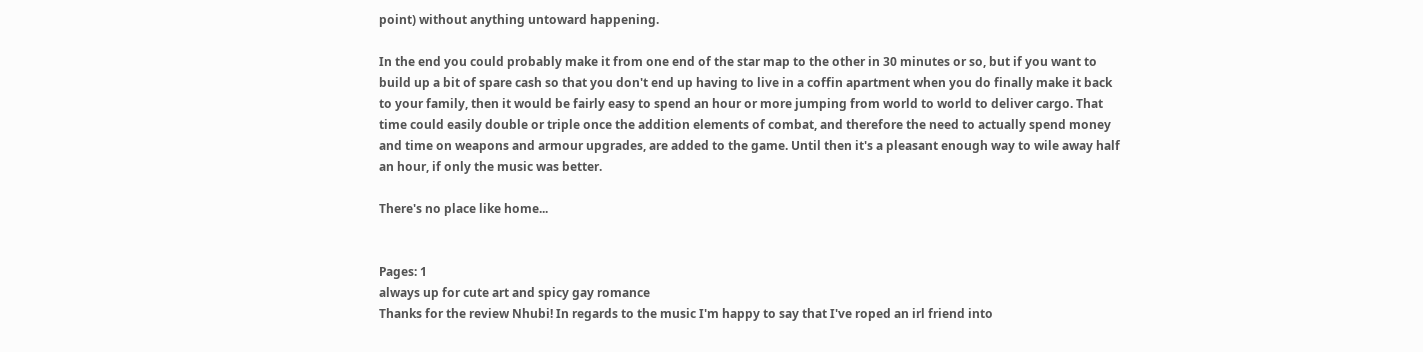point) without anything untoward happening.

In the end you could probably make it from one end of the star map to the other in 30 minutes or so, but if you want to build up a bit of spare cash so that you don't end up having to live in a coffin apartment when you do finally make it back to your family, then it would be fairly easy to spend an hour or more jumping from world to world to deliver cargo. That time could easily double or triple once the addition elements of combat, and therefore the need to actually spend money and time on weapons and armour upgrades, are added to the game. Until then it's a pleasant enough way to wile away half an hour, if only the music was better.

There's no place like home...


Pages: 1
always up for cute art and spicy gay romance
Thanks for the review Nhubi! In regards to the music I'm happy to say that I've roped an irl friend into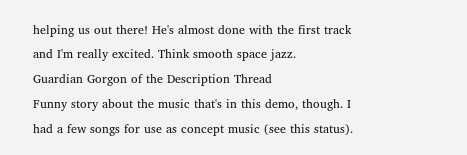helping us out there! He's almost done with the first track and I'm really excited. Think smooth space jazz.
Guardian Gorgon of the Description Thread
Funny story about the music that's in this demo, though. I had a few songs for use as concept music (see this status).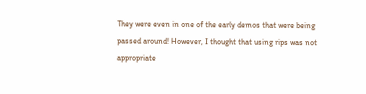They were even in one of the early demos that were being passed around! However, I thought that using rips was not appropriate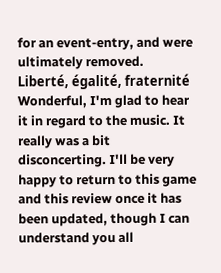for an event-entry, and were ultimately removed.
Liberté, égalité, fraternité
Wonderful, I'm glad to hear it in regard to the music. It really was a bit disconcerting. I'll be very happy to return to this game and this review once it has been updated, though I can understand you all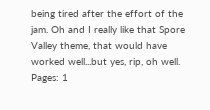being tired after the effort of the jam. Oh and I really like that Spore Valley theme, that would have worked well...but yes, rip, oh well.
Pages: 1